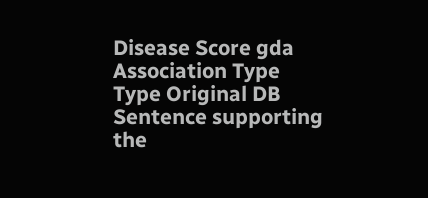Disease Score gda Association Type Type Original DB Sentence supporting the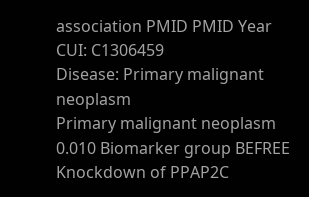association PMID PMID Year
CUI: C1306459
Disease: Primary malignant neoplasm
Primary malignant neoplasm
0.010 Biomarker group BEFREE Knockdown of PPAP2C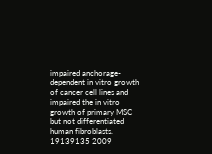impaired anchorage-dependent in vitro growth of cancer cell lines and impaired the in vitro growth of primary MSC but not differentiated human fibroblasts. 19139135 2009